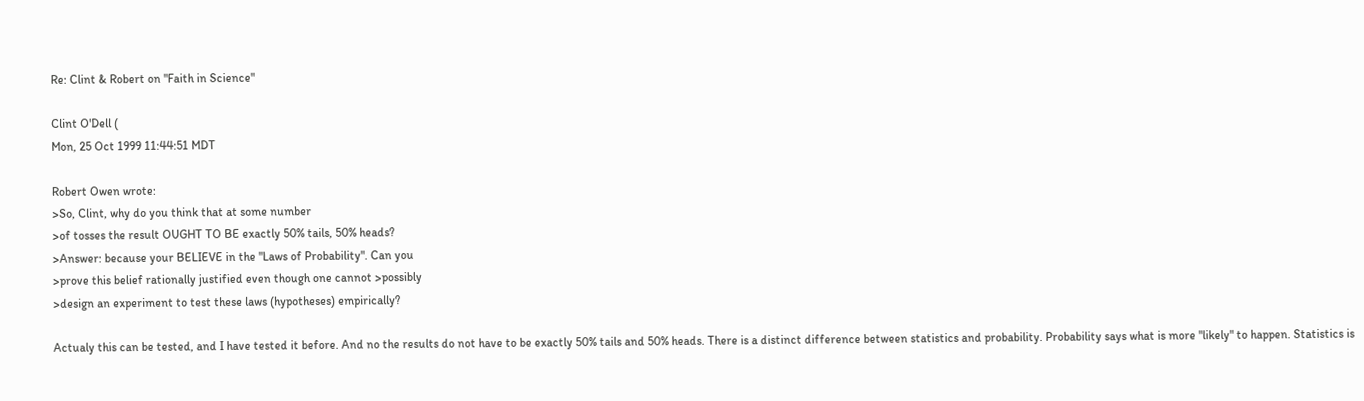Re: Clint & Robert on "Faith in Science"

Clint O'Dell (
Mon, 25 Oct 1999 11:44:51 MDT

Robert Owen wrote:
>So, Clint, why do you think that at some number
>of tosses the result OUGHT TO BE exactly 50% tails, 50% heads?
>Answer: because your BELIEVE in the "Laws of Probability". Can you
>prove this belief rationally justified even though one cannot >possibly
>design an experiment to test these laws (hypotheses) empirically?

Actualy this can be tested, and I have tested it before. And no the results do not have to be exactly 50% tails and 50% heads. There is a distinct difference between statistics and probability. Probability says what is more "likely" to happen. Statistics is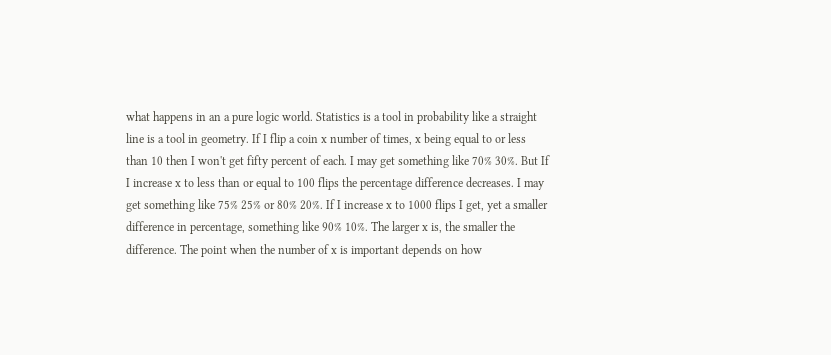what happens in an a pure logic world. Statistics is a tool in probability like a straight line is a tool in geometry. If I flip a coin x number of times, x being equal to or less than 10 then I won't get fifty percent of each. I may get something like 70% 30%. But If I increase x to less than or equal to 100 flips the percentage difference decreases. I may get something like 75% 25% or 80% 20%. If I increase x to 1000 flips I get, yet a smaller difference in percentage, something like 90% 10%. The larger x is, the smaller the difference. The point when the number of x is important depends on how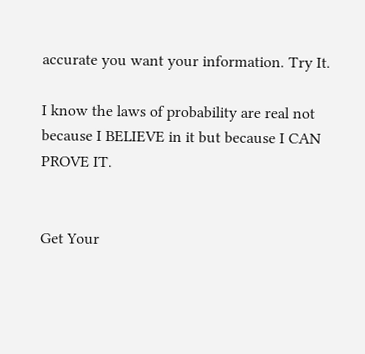accurate you want your information. Try It.

I know the laws of probability are real not because I BELIEVE in it but because I CAN PROVE IT.


Get Your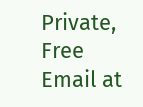Private, Free Email at